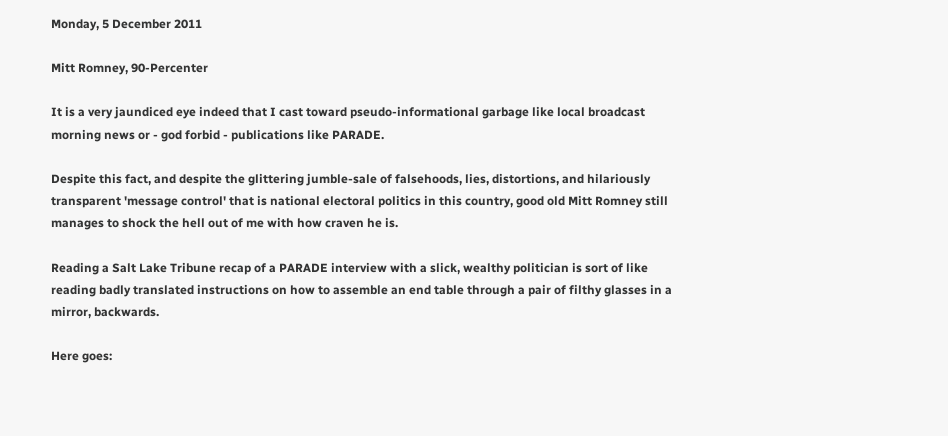Monday, 5 December 2011

Mitt Romney, 90-Percenter

It is a very jaundiced eye indeed that I cast toward pseudo-informational garbage like local broadcast morning news or - god forbid - publications like PARADE.

Despite this fact, and despite the glittering jumble-sale of falsehoods, lies, distortions, and hilariously transparent 'message control' that is national electoral politics in this country, good old Mitt Romney still manages to shock the hell out of me with how craven he is.

Reading a Salt Lake Tribune recap of a PARADE interview with a slick, wealthy politician is sort of like reading badly translated instructions on how to assemble an end table through a pair of filthy glasses in a mirror, backwards.

Here goes: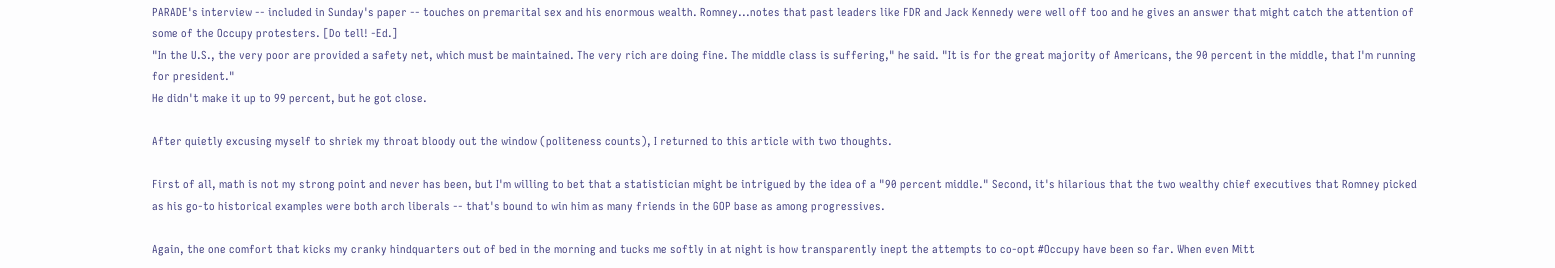PARADE's interview -- included in Sunday's paper -- touches on premarital sex and his enormous wealth. Romney...notes that past leaders like FDR and Jack Kennedy were well off too and he gives an answer that might catch the attention of some of the Occupy protesters. [Do tell! -Ed.]
"In the U.S., the very poor are provided a safety net, which must be maintained. The very rich are doing fine. The middle class is suffering," he said. "It is for the great majority of Americans, the 90 percent in the middle, that I'm running for president."
He didn't make it up to 99 percent, but he got close.

After quietly excusing myself to shriek my throat bloody out the window (politeness counts), I returned to this article with two thoughts.

First of all, math is not my strong point and never has been, but I'm willing to bet that a statistician might be intrigued by the idea of a "90 percent middle." Second, it's hilarious that the two wealthy chief executives that Romney picked as his go-to historical examples were both arch liberals -- that's bound to win him as many friends in the GOP base as among progressives.

Again, the one comfort that kicks my cranky hindquarters out of bed in the morning and tucks me softly in at night is how transparently inept the attempts to co-opt #Occupy have been so far. When even Mitt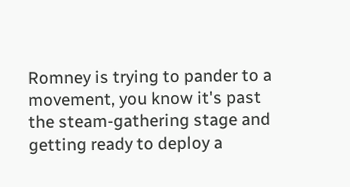Romney is trying to pander to a movement, you know it's past the steam-gathering stage and getting ready to deploy a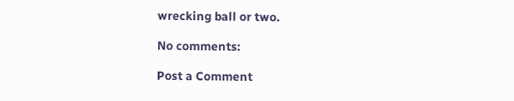wrecking ball or two.

No comments:

Post a Comment